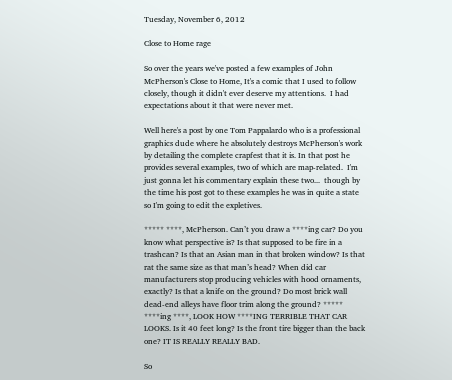Tuesday, November 6, 2012

Close to Home rage

So over the years we've posted a few examples of John McPherson's Close to Home, It's a comic that I used to follow closely, though it didn't ever deserve my attentions.  I had expectations about it that were never met.

Well here's a post by one Tom Pappalardo who is a professional graphics dude where he absolutely destroys McPherson's work by detailing the complete crapfest that it is. In that post he provides several examples, two of which are map-related.  I'm just gonna let his commentary explain these two...  though by the time his post got to these examples he was in quite a state so I'm going to edit the expletives.

***** ****, McPherson. Can’t you draw a ****ing car? Do you know what perspective is? Is that supposed to be fire in a trashcan? Is that an Asian man in that broken window? Is that rat the same size as that man’s head? When did car manufacturers stop producing vehicles with hood ornaments, exactly? Is that a knife on the ground? Do most brick wall dead-end alleys have floor trim along the ground? ***** ****ing ****, LOOK HOW ****ING TERRIBLE THAT CAR LOOKS. Is it 40 feet long? Is the front tire bigger than the back one? IT IS REALLY REALLY BAD.

So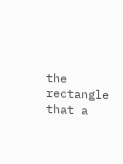the rectangle that a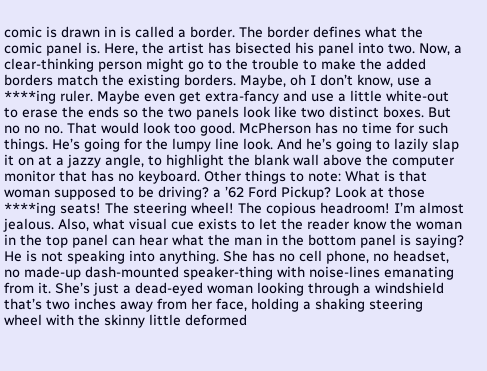comic is drawn in is called a border. The border defines what the comic panel is. Here, the artist has bisected his panel into two. Now, a clear-thinking person might go to the trouble to make the added borders match the existing borders. Maybe, oh I don’t know, use a ****ing ruler. Maybe even get extra-fancy and use a little white-out to erase the ends so the two panels look like two distinct boxes. But no no no. That would look too good. McPherson has no time for such things. He’s going for the lumpy line look. And he’s going to lazily slap it on at a jazzy angle, to highlight the blank wall above the computer monitor that has no keyboard. Other things to note: What is that woman supposed to be driving? a ’62 Ford Pickup? Look at those ****ing seats! The steering wheel! The copious headroom! I’m almost jealous. Also, what visual cue exists to let the reader know the woman in the top panel can hear what the man in the bottom panel is saying? He is not speaking into anything. She has no cell phone, no headset, no made-up dash-mounted speaker-thing with noise-lines emanating from it. She’s just a dead-eyed woman looking through a windshield that’s two inches away from her face, holding a shaking steering wheel with the skinny little deformed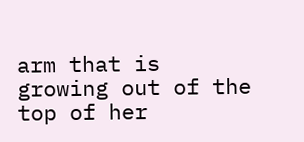arm that is growing out of the top of her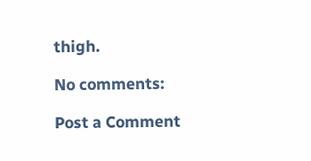thigh.

No comments:

Post a Comment